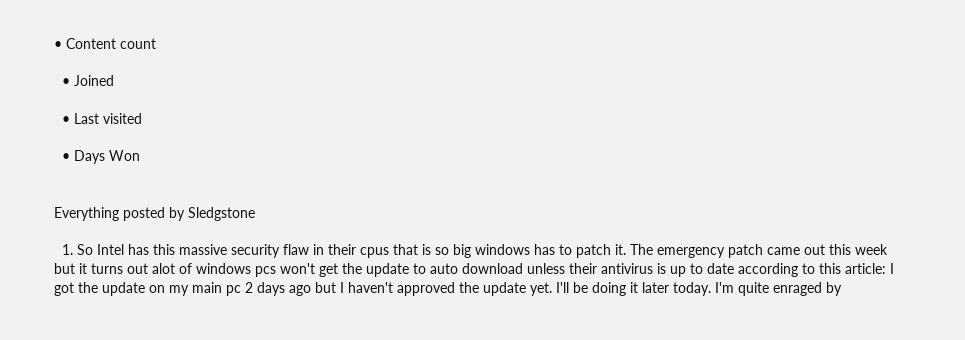• Content count

  • Joined

  • Last visited

  • Days Won


Everything posted by Sledgstone

  1. So Intel has this massive security flaw in their cpus that is so big windows has to patch it. The emergency patch came out this week but it turns out alot of windows pcs won't get the update to auto download unless their antivirus is up to date according to this article: I got the update on my main pc 2 days ago but I haven't approved the update yet. I'll be doing it later today. I'm quite enraged by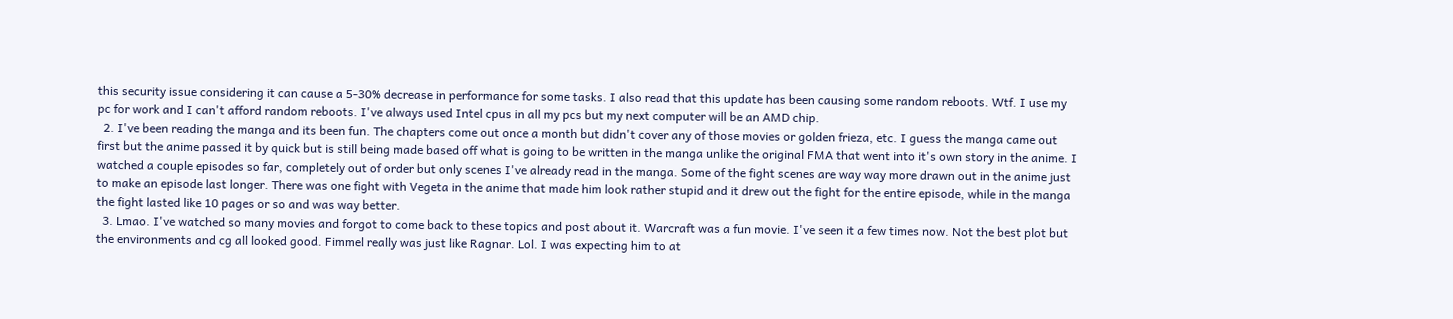this security issue considering it can cause a 5-30% decrease in performance for some tasks. I also read that this update has been causing some random reboots. Wtf. I use my pc for work and I can't afford random reboots. I've always used Intel cpus in all my pcs but my next computer will be an AMD chip.
  2. I've been reading the manga and its been fun. The chapters come out once a month but didn't cover any of those movies or golden frieza, etc. I guess the manga came out first but the anime passed it by quick but is still being made based off what is going to be written in the manga unlike the original FMA that went into it's own story in the anime. I watched a couple episodes so far, completely out of order but only scenes I've already read in the manga. Some of the fight scenes are way way more drawn out in the anime just to make an episode last longer. There was one fight with Vegeta in the anime that made him look rather stupid and it drew out the fight for the entire episode, while in the manga the fight lasted like 10 pages or so and was way better.
  3. Lmao. I've watched so many movies and forgot to come back to these topics and post about it. Warcraft was a fun movie. I've seen it a few times now. Not the best plot but the environments and cg all looked good. Fimmel really was just like Ragnar. Lol. I was expecting him to at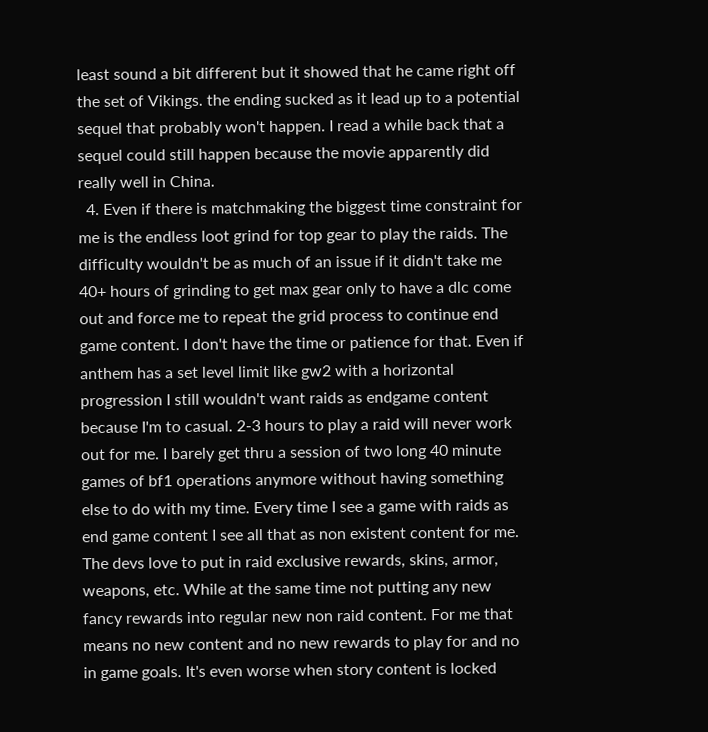least sound a bit different but it showed that he came right off the set of Vikings. the ending sucked as it lead up to a potential sequel that probably won't happen. I read a while back that a sequel could still happen because the movie apparently did really well in China.
  4. Even if there is matchmaking the biggest time constraint for me is the endless loot grind for top gear to play the raids. The difficulty wouldn't be as much of an issue if it didn't take me 40+ hours of grinding to get max gear only to have a dlc come out and force me to repeat the grid process to continue end game content. I don't have the time or patience for that. Even if anthem has a set level limit like gw2 with a horizontal progression I still wouldn't want raids as endgame content because I'm to casual. 2-3 hours to play a raid will never work out for me. I barely get thru a session of two long 40 minute games of bf1 operations anymore without having something else to do with my time. Every time I see a game with raids as end game content I see all that as non existent content for me. The devs love to put in raid exclusive rewards, skins, armor, weapons, etc. While at the same time not putting any new fancy rewards into regular new non raid content. For me that means no new content and no new rewards to play for and no in game goals. It's even worse when story content is locked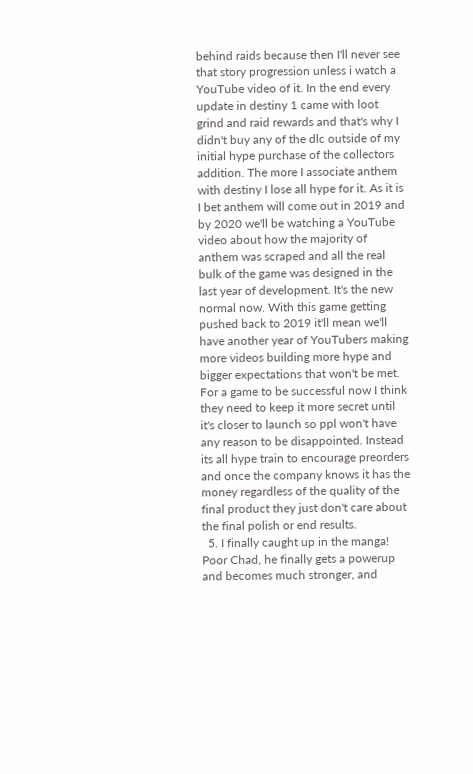behind raids because then I'll never see that story progression unless i watch a YouTube video of it. In the end every update in destiny 1 came with loot grind and raid rewards and that's why I didn't buy any of the dlc outside of my initial hype purchase of the collectors addition. The more I associate anthem with destiny I lose all hype for it. As it is I bet anthem will come out in 2019 and by 2020 we'll be watching a YouTube video about how the majority of anthem was scraped and all the real bulk of the game was designed in the last year of development. It's the new normal now. With this game getting pushed back to 2019 it'll mean we'll have another year of YouTubers making more videos building more hype and bigger expectations that won't be met. For a game to be successful now I think they need to keep it more secret until it's closer to launch so ppl won't have any reason to be disappointed. Instead its all hype train to encourage preorders and once the company knows it has the money regardless of the quality of the final product they just don't care about the final polish or end results.
  5. I finally caught up in the manga! Poor Chad, he finally gets a powerup and becomes much stronger, and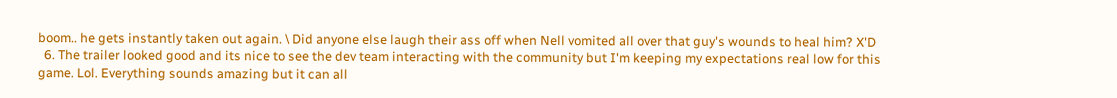boom.. he gets instantly taken out again. \ Did anyone else laugh their ass off when Nell vomited all over that guy's wounds to heal him? X'D
  6. The trailer looked good and its nice to see the dev team interacting with the community but I'm keeping my expectations real low for this game. Lol. Everything sounds amazing but it can all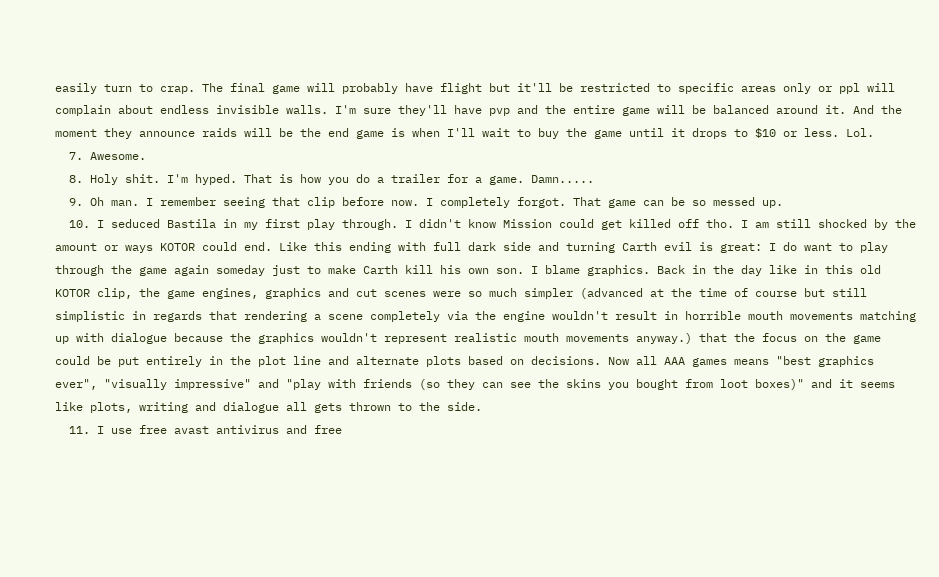easily turn to crap. The final game will probably have flight but it'll be restricted to specific areas only or ppl will complain about endless invisible walls. I'm sure they'll have pvp and the entire game will be balanced around it. And the moment they announce raids will be the end game is when I'll wait to buy the game until it drops to $10 or less. Lol.
  7. Awesome.
  8. Holy shit. I'm hyped. That is how you do a trailer for a game. Damn.....
  9. Oh man. I remember seeing that clip before now. I completely forgot. That game can be so messed up.
  10. I seduced Bastila in my first play through. I didn't know Mission could get killed off tho. I am still shocked by the amount or ways KOTOR could end. Like this ending with full dark side and turning Carth evil is great: I do want to play through the game again someday just to make Carth kill his own son. I blame graphics. Back in the day like in this old KOTOR clip, the game engines, graphics and cut scenes were so much simpler (advanced at the time of course but still simplistic in regards that rendering a scene completely via the engine wouldn't result in horrible mouth movements matching up with dialogue because the graphics wouldn't represent realistic mouth movements anyway.) that the focus on the game could be put entirely in the plot line and alternate plots based on decisions. Now all AAA games means "best graphics ever", "visually impressive" and "play with friends (so they can see the skins you bought from loot boxes)" and it seems like plots, writing and dialogue all gets thrown to the side.
  11. I use free avast antivirus and free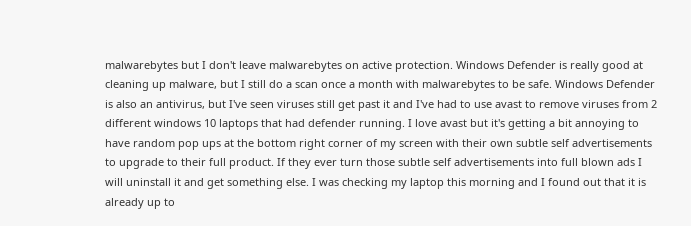malwarebytes but I don't leave malwarebytes on active protection. Windows Defender is really good at cleaning up malware, but I still do a scan once a month with malwarebytes to be safe. Windows Defender is also an antivirus, but I've seen viruses still get past it and I've had to use avast to remove viruses from 2 different windows 10 laptops that had defender running. I love avast but it's getting a bit annoying to have random pop ups at the bottom right corner of my screen with their own subtle self advertisements to upgrade to their full product. If they ever turn those subtle self advertisements into full blown ads I will uninstall it and get something else. I was checking my laptop this morning and I found out that it is already up to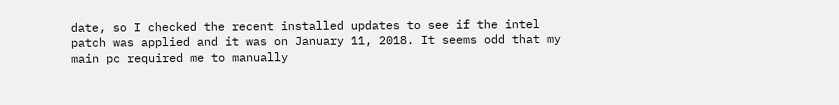date, so I checked the recent installed updates to see if the intel patch was applied and it was on January 11, 2018. It seems odd that my main pc required me to manually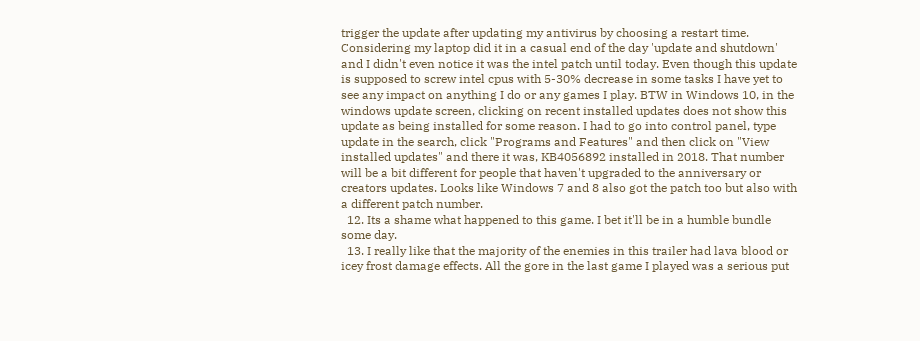trigger the update after updating my antivirus by choosing a restart time. Considering my laptop did it in a casual end of the day 'update and shutdown' and I didn't even notice it was the intel patch until today. Even though this update is supposed to screw intel cpus with 5-30% decrease in some tasks I have yet to see any impact on anything I do or any games I play. BTW in Windows 10, in the windows update screen, clicking on recent installed updates does not show this update as being installed for some reason. I had to go into control panel, type update in the search, click "Programs and Features" and then click on "View installed updates" and there it was, KB4056892 installed in 2018. That number will be a bit different for people that haven't upgraded to the anniversary or creators updates. Looks like Windows 7 and 8 also got the patch too but also with a different patch number.
  12. Its a shame what happened to this game. I bet it'll be in a humble bundle some day.
  13. I really like that the majority of the enemies in this trailer had lava blood or icey frost damage effects. All the gore in the last game I played was a serious put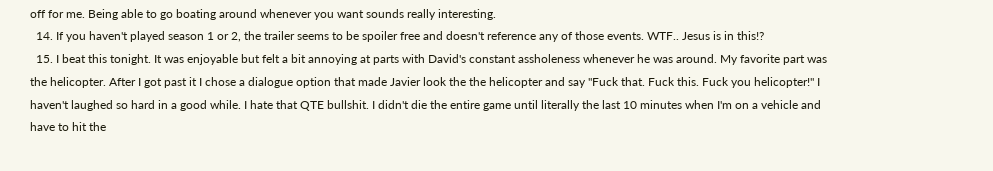off for me. Being able to go boating around whenever you want sounds really interesting.
  14. If you haven't played season 1 or 2, the trailer seems to be spoiler free and doesn't reference any of those events. WTF.. Jesus is in this!?
  15. I beat this tonight. It was enjoyable but felt a bit annoying at parts with David's constant assholeness whenever he was around. My favorite part was the helicopter. After I got past it I chose a dialogue option that made Javier look the the helicopter and say "Fuck that. Fuck this. Fuck you helicopter!" I haven't laughed so hard in a good while. I hate that QTE bullshit. I didn't die the entire game until literally the last 10 minutes when I'm on a vehicle and have to hit the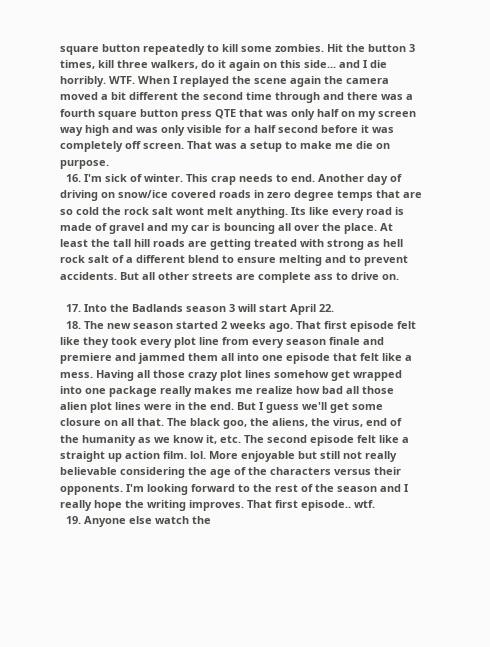square button repeatedly to kill some zombies. Hit the button 3 times, kill three walkers, do it again on this side... and I die horribly. WTF. When I replayed the scene again the camera moved a bit different the second time through and there was a fourth square button press QTE that was only half on my screen way high and was only visible for a half second before it was completely off screen. That was a setup to make me die on purpose.
  16. I'm sick of winter. This crap needs to end. Another day of driving on snow/ice covered roads in zero degree temps that are so cold the rock salt wont melt anything. Its like every road is made of gravel and my car is bouncing all over the place. At least the tall hill roads are getting treated with strong as hell rock salt of a different blend to ensure melting and to prevent accidents. But all other streets are complete ass to drive on.

  17. Into the Badlands season 3 will start April 22.
  18. The new season started 2 weeks ago. That first episode felt like they took every plot line from every season finale and premiere and jammed them all into one episode that felt like a mess. Having all those crazy plot lines somehow get wrapped into one package really makes me realize how bad all those alien plot lines were in the end. But I guess we'll get some closure on all that. The black goo, the aliens, the virus, end of the humanity as we know it, etc. The second episode felt like a straight up action film. lol. More enjoyable but still not really believable considering the age of the characters versus their opponents. I'm looking forward to the rest of the season and I really hope the writing improves. That first episode.. wtf.
  19. Anyone else watch the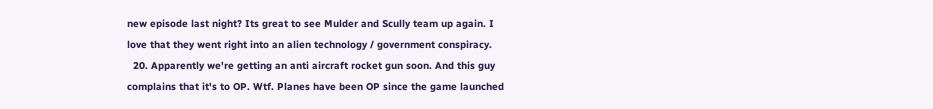new episode last night? Its great to see Mulder and Scully team up again. I love that they went right into an alien technology / government conspiracy.
  20. Apparently we're getting an anti aircraft rocket gun soon. And this guy complains that it's to OP. Wtf. Planes have been OP since the game launched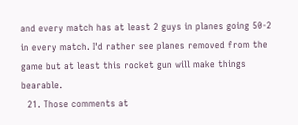and every match has at least 2 guys in planes going 50-2 in every match. I'd rather see planes removed from the game but at least this rocket gun will make things bearable.
  21. Those comments at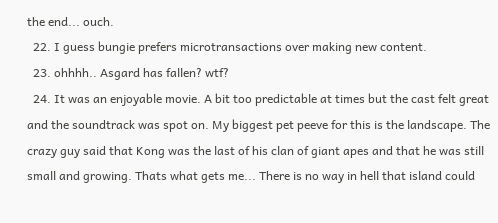the end... ouch.
  22. I guess bungie prefers microtransactions over making new content.
  23. ohhhh.. Asgard has fallen? wtf?
  24. It was an enjoyable movie. A bit too predictable at times but the cast felt great and the soundtrack was spot on. My biggest pet peeve for this is the landscape. The crazy guy said that Kong was the last of his clan of giant apes and that he was still small and growing. Thats what gets me... There is no way in hell that island could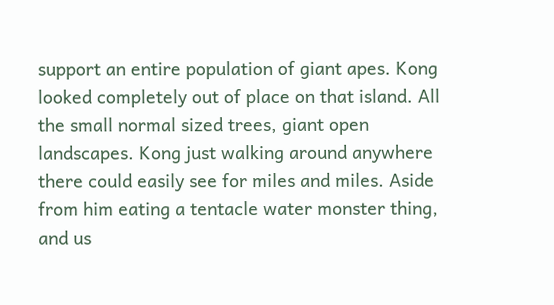support an entire population of giant apes. Kong looked completely out of place on that island. All the small normal sized trees, giant open landscapes. Kong just walking around anywhere there could easily see for miles and miles. Aside from him eating a tentacle water monster thing, and us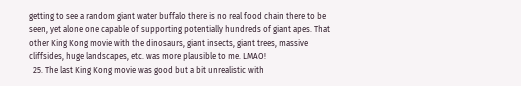getting to see a random giant water buffalo there is no real food chain there to be seen, yet alone one capable of supporting potentially hundreds of giant apes. That other King Kong movie with the dinosaurs, giant insects, giant trees, massive cliffsides, huge landscapes, etc. was more plausible to me. LMAO!
  25. The last King Kong movie was good but a bit unrealistic with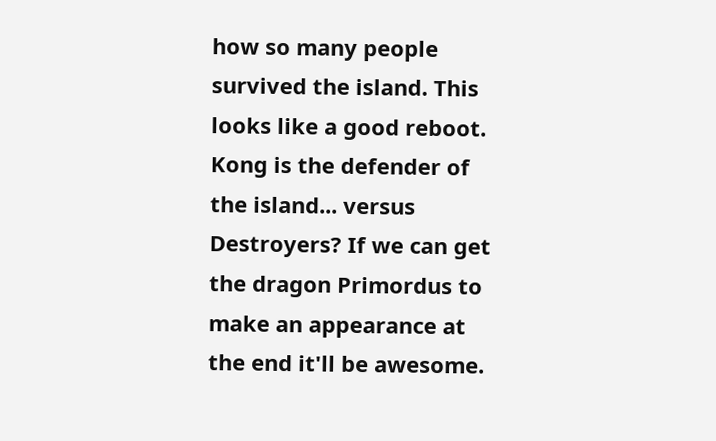how so many people survived the island. This looks like a good reboot. Kong is the defender of the island... versus Destroyers? If we can get the dragon Primordus to make an appearance at the end it'll be awesome.